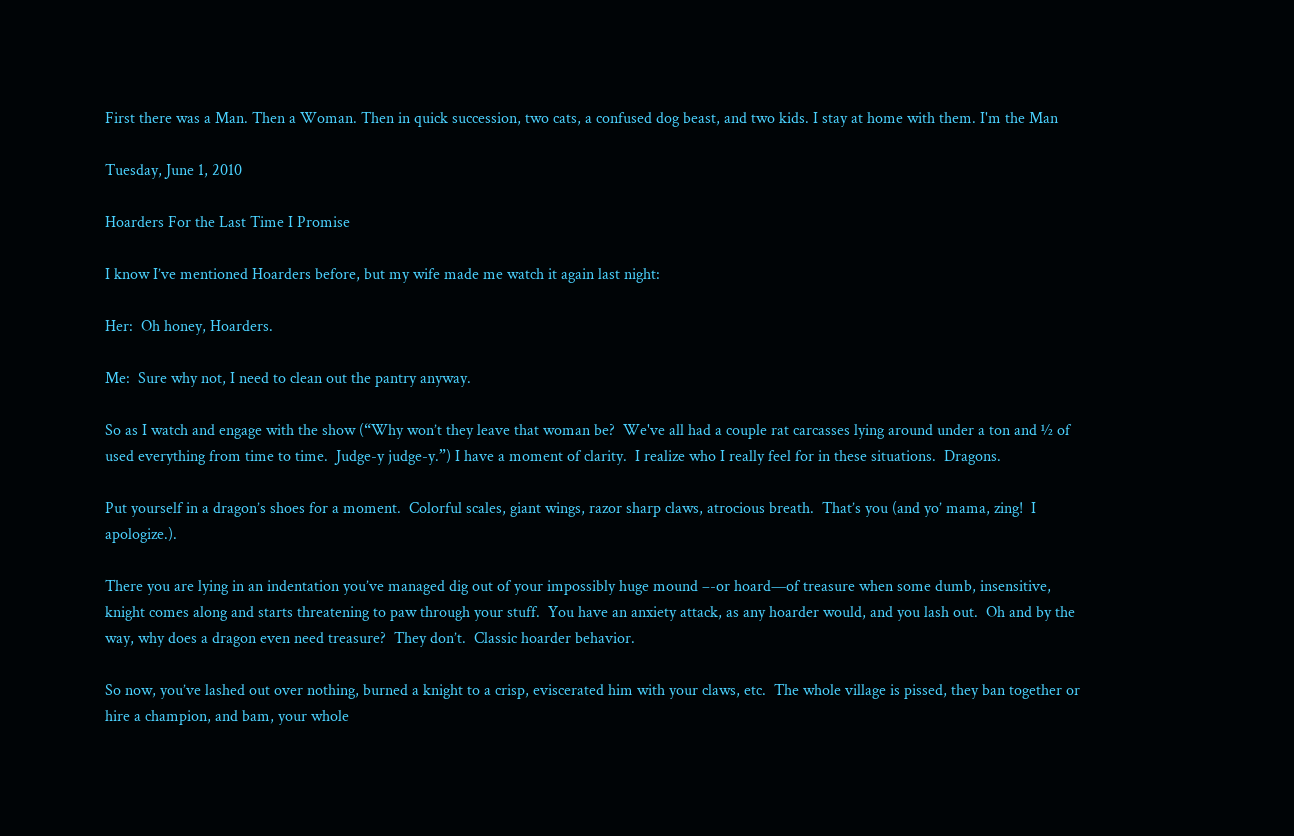First there was a Man. Then a Woman. Then in quick succession, two cats, a confused dog beast, and two kids. I stay at home with them. I'm the Man

Tuesday, June 1, 2010

Hoarders For the Last Time I Promise

I know I’ve mentioned Hoarders before, but my wife made me watch it again last night:

Her:  Oh honey, Hoarders.

Me:  Sure why not, I need to clean out the pantry anyway.

So as I watch and engage with the show (“Why won’t they leave that woman be?  We've all had a couple rat carcasses lying around under a ton and ½ of used everything from time to time.  Judge-y judge-y.”) I have a moment of clarity.  I realize who I really feel for in these situations.  Dragons.

Put yourself in a dragon’s shoes for a moment.  Colorful scales, giant wings, razor sharp claws, atrocious breath.  That’s you (and yo’ mama, zing!  I apologize.).

There you are lying in an indentation you’ve managed dig out of your impossibly huge mound –-or hoard—of treasure when some dumb, insensitive, knight comes along and starts threatening to paw through your stuff.  You have an anxiety attack, as any hoarder would, and you lash out.  Oh and by the way, why does a dragon even need treasure?  They don’t.  Classic hoarder behavior.

So now, you’ve lashed out over nothing, burned a knight to a crisp, eviscerated him with your claws, etc.  The whole village is pissed, they ban together or hire a champion, and bam, your whole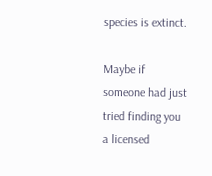species is extinct.

Maybe if someone had just tried finding you a licensed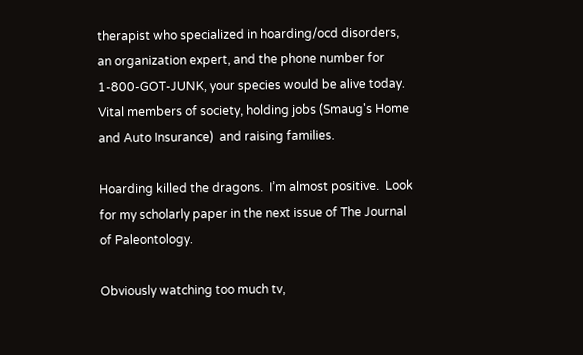therapist who specialized in hoarding/ocd disorders, an organization expert, and the phone number for 1-800-GOT-JUNK, your species would be alive today.  Vital members of society, holding jobs (Smaug's Home and Auto Insurance)  and raising families.

Hoarding killed the dragons.  I’m almost positive.  Look for my scholarly paper in the next issue of The Journal of Paleontology.

Obviously watching too much tv,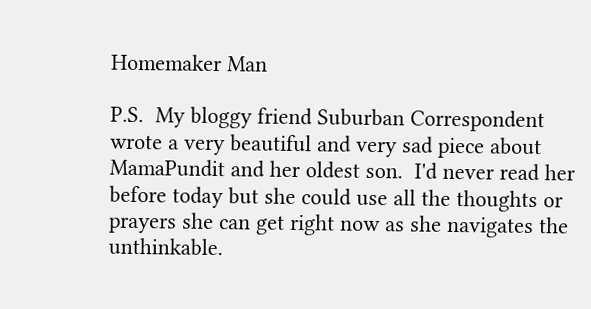Homemaker Man

P.S.  My bloggy friend Suburban Correspondent wrote a very beautiful and very sad piece about MamaPundit and her oldest son.  I'd never read her before today but she could use all the thoughts or prayers she can get right now as she navigates the unthinkable.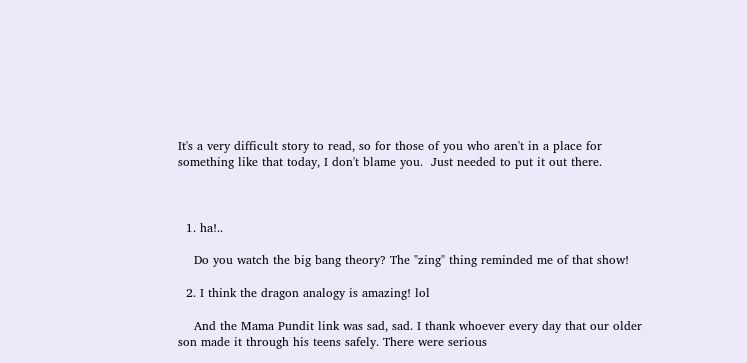It's a very difficult story to read, so for those of you who aren't in a place for something like that today, I don't blame you.  Just needed to put it out there.



  1. ha!..

    Do you watch the big bang theory? The "zing" thing reminded me of that show!

  2. I think the dragon analogy is amazing! lol

    And the Mama Pundit link was sad, sad. I thank whoever every day that our older son made it through his teens safely. There were serious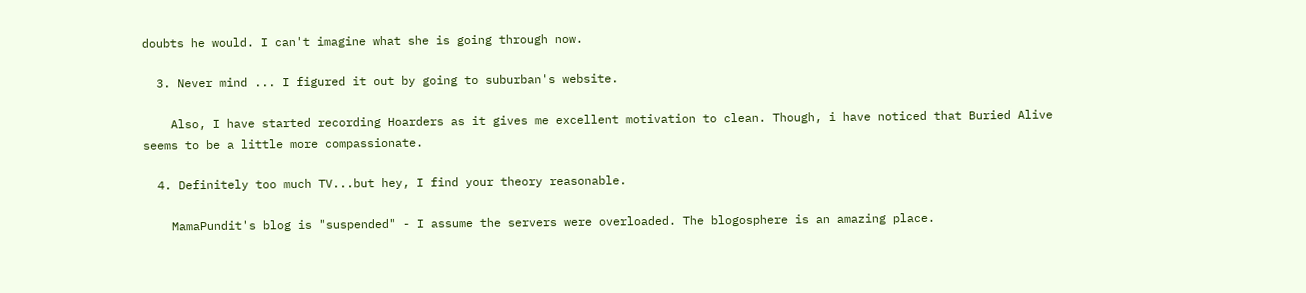doubts he would. I can't imagine what she is going through now.

  3. Never mind ... I figured it out by going to suburban's website.

    Also, I have started recording Hoarders as it gives me excellent motivation to clean. Though, i have noticed that Buried Alive seems to be a little more compassionate.

  4. Definitely too much TV...but hey, I find your theory reasonable.

    MamaPundit's blog is "suspended" - I assume the servers were overloaded. The blogosphere is an amazing place.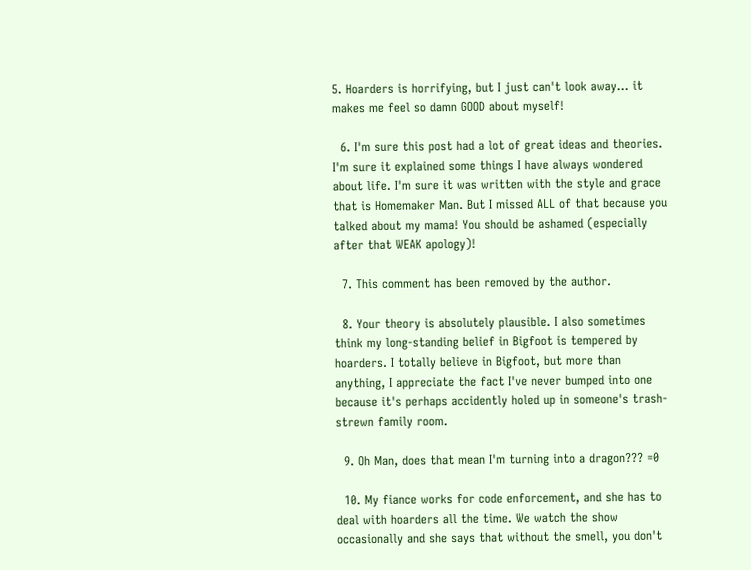5. Hoarders is horrifying, but I just can't look away... it makes me feel so damn GOOD about myself!

  6. I'm sure this post had a lot of great ideas and theories. I'm sure it explained some things I have always wondered about life. I'm sure it was written with the style and grace that is Homemaker Man. But I missed ALL of that because you talked about my mama! You should be ashamed (especially after that WEAK apology)!

  7. This comment has been removed by the author.

  8. Your theory is absolutely plausible. I also sometimes think my long-standing belief in Bigfoot is tempered by hoarders. I totally believe in Bigfoot, but more than anything, I appreciate the fact I've never bumped into one because it's perhaps accidently holed up in someone's trash-strewn family room.

  9. Oh Man, does that mean I'm turning into a dragon??? =0

  10. My fiance works for code enforcement, and she has to deal with hoarders all the time. We watch the show occasionally and she says that without the smell, you don't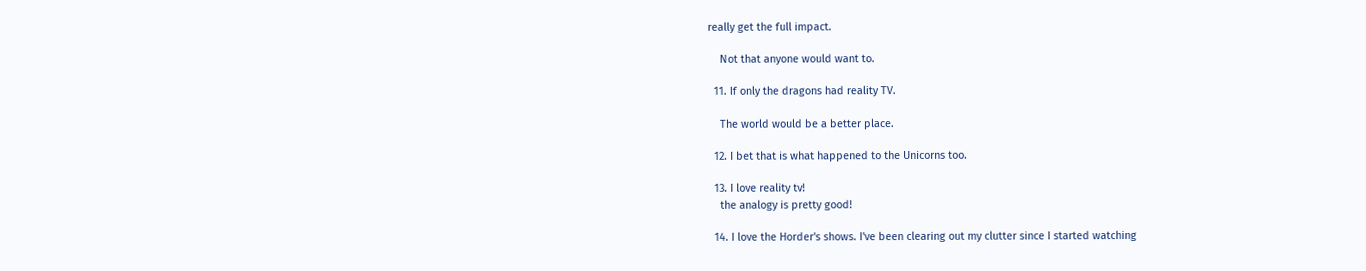really get the full impact.

    Not that anyone would want to.

  11. If only the dragons had reality TV.

    The world would be a better place.

  12. I bet that is what happened to the Unicorns too.

  13. I love reality tv!
    the analogy is pretty good!

  14. I love the Horder's shows. I've been clearing out my clutter since I started watching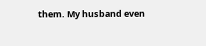them. My husband even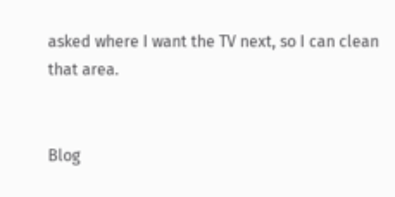asked where I want the TV next, so I can clean that area.


Blog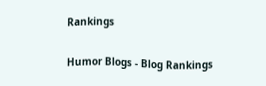Rankings

Humor Blogs - Blog Rankings